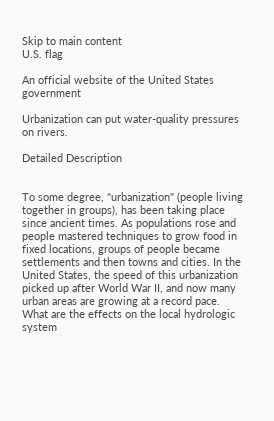Skip to main content
U.S. flag

An official website of the United States government

Urbanization can put water-quality pressures on rivers.

Detailed Description


To some degree, "urbanization" (people living together in groups), has been taking place since ancient times. As populations rose and people mastered techniques to grow food in fixed locations, groups of people became settlements and then towns and cities. In the United States, the speed of this urbanization picked up after World War II, and now many urban areas are growing at a record pace. What are the effects on the local hydrologic system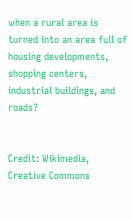when a rural area is turned into an area full of housing developments, shopping centers, industrial buildings, and roads?


Credit: Wikimedia, Creative Commons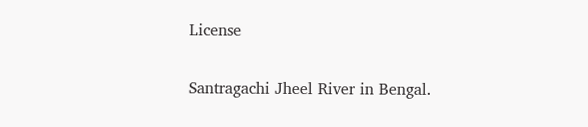License

Santragachi Jheel River in Bengal.